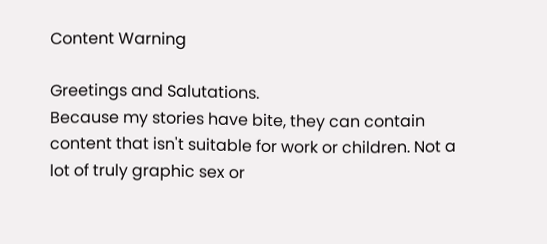Content Warning

Greetings and Salutations.
Because my stories have bite, they can contain content that isn't suitable for work or children. Not a lot of truly graphic sex or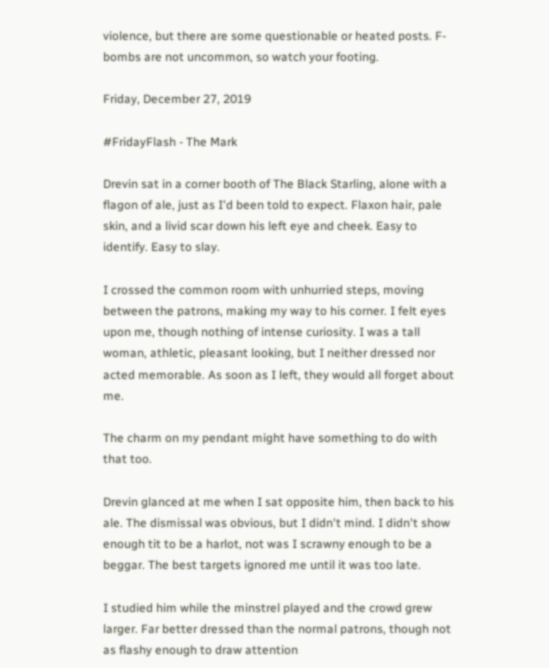violence, but there are some questionable or heated posts. F-bombs are not uncommon, so watch your footing.

Friday, December 27, 2019

#FridayFlash - The Mark

Drevin sat in a corner booth of The Black Starling, alone with a flagon of ale, just as I'd been told to expect. Flaxon hair, pale skin, and a livid scar down his left eye and cheek. Easy to identify. Easy to slay.

I crossed the common room with unhurried steps, moving between the patrons, making my way to his corner. I felt eyes upon me, though nothing of intense curiosity. I was a tall woman, athletic, pleasant looking, but I neither dressed nor acted memorable. As soon as I left, they would all forget about me.

The charm on my pendant might have something to do with that too.

Drevin glanced at me when I sat opposite him, then back to his ale. The dismissal was obvious, but I didn't mind. I didn't show enough tit to be a harlot, not was I scrawny enough to be a beggar. The best targets ignored me until it was too late.

I studied him while the minstrel played and the crowd grew larger. Far better dressed than the normal patrons, though not as flashy enough to draw attention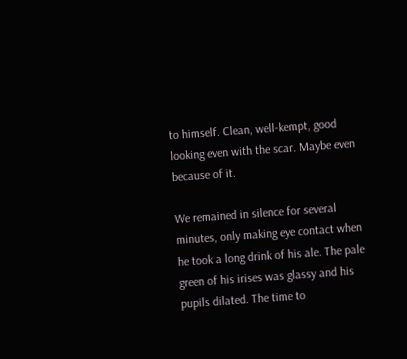to himself. Clean, well-kempt, good looking even with the scar. Maybe even because of it.

We remained in silence for several minutes, only making eye contact when he took a long drink of his ale. The pale green of his irises was glassy and his pupils dilated. The time to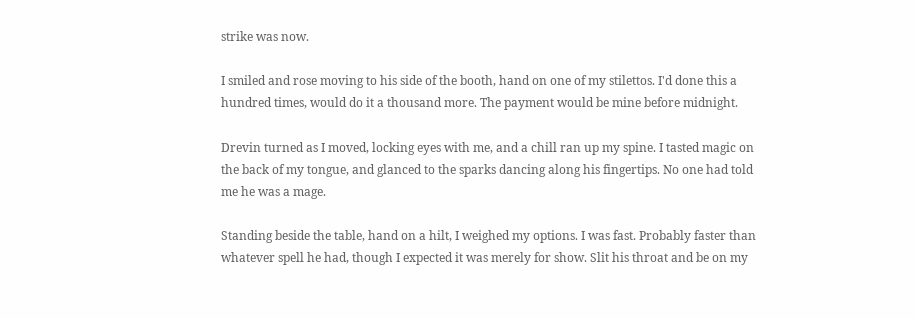strike was now.

I smiled and rose moving to his side of the booth, hand on one of my stilettos. I'd done this a hundred times, would do it a thousand more. The payment would be mine before midnight.

Drevin turned as I moved, locking eyes with me, and a chill ran up my spine. I tasted magic on the back of my tongue, and glanced to the sparks dancing along his fingertips. No one had told me he was a mage.

Standing beside the table, hand on a hilt, I weighed my options. I was fast. Probably faster than whatever spell he had, though I expected it was merely for show. Slit his throat and be on my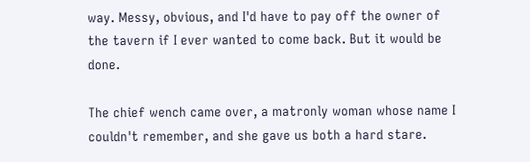way. Messy, obvious, and I'd have to pay off the owner of the tavern if I ever wanted to come back. But it would be done.

The chief wench came over, a matronly woman whose name I couldn't remember, and she gave us both a hard stare.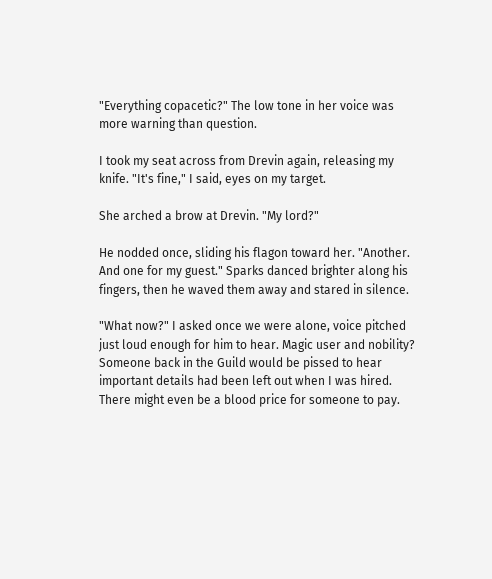"Everything copacetic?" The low tone in her voice was more warning than question.

I took my seat across from Drevin again, releasing my knife. "It's fine," I said, eyes on my target.

She arched a brow at Drevin. "My lord?"

He nodded once, sliding his flagon toward her. "Another. And one for my guest." Sparks danced brighter along his fingers, then he waved them away and stared in silence.

"What now?" I asked once we were alone, voice pitched just loud enough for him to hear. Magic user and nobility? Someone back in the Guild would be pissed to hear important details had been left out when I was hired. There might even be a blood price for someone to pay.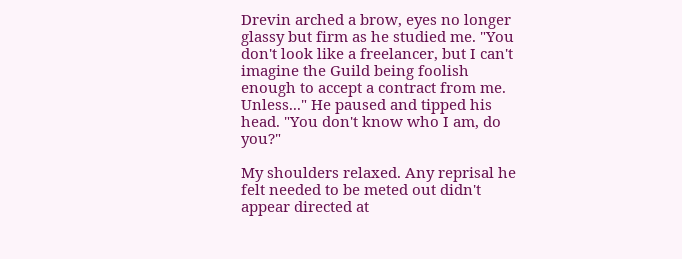Drevin arched a brow, eyes no longer glassy but firm as he studied me. "You don't look like a freelancer, but I can't imagine the Guild being foolish enough to accept a contract from me. Unless..." He paused and tipped his head. "You don't know who I am, do you?"

My shoulders relaxed. Any reprisal he felt needed to be meted out didn't appear directed at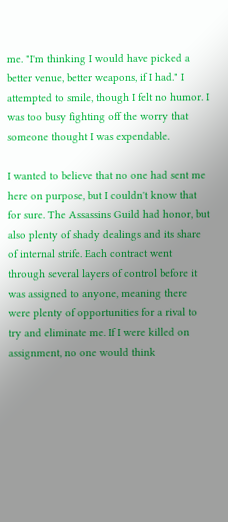me. "I'm thinking I would have picked a better venue, better weapons, if I had." I attempted to smile, though I felt no humor. I was too busy fighting off the worry that someone thought I was expendable.

I wanted to believe that no one had sent me here on purpose, but I couldn't know that for sure. The Assassins Guild had honor, but also plenty of shady dealings and its share of internal strife. Each contract went through several layers of control before it was assigned to anyone, meaning there were plenty of opportunities for a rival to try and eliminate me. If I were killed on assignment, no one would think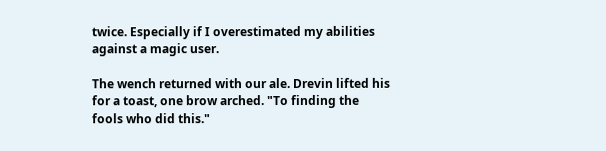twice. Especially if I overestimated my abilities against a magic user.

The wench returned with our ale. Drevin lifted his for a toast, one brow arched. "To finding the fools who did this."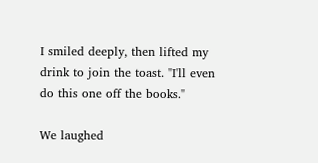I smiled deeply, then lifted my drink to join the toast. "I'll even do this one off the books."

We laughed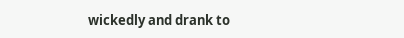wickedly and drank to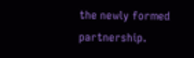the newly formed partnership.